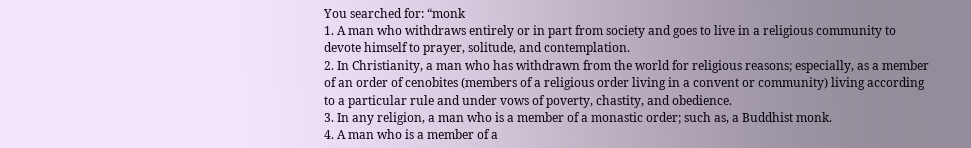You searched for: “monk
1. A man who withdraws entirely or in part from society and goes to live in a religious community to devote himself to prayer, solitude, and contemplation.
2. In Christianity, a man who has withdrawn from the world for religious reasons; especially, as a member of an order of cenobites (members of a religious order living in a convent or community) living according to a particular rule and under vows of poverty, chastity, and obedience.
3. In any religion, a man who is a member of a monastic order; such as, a Buddhist monk.
4. A man who is a member of a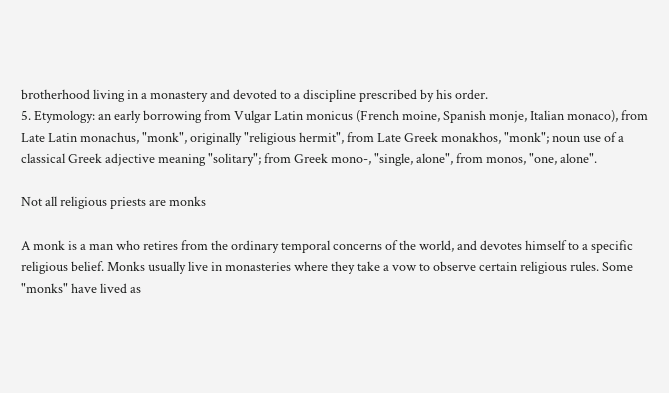brotherhood living in a monastery and devoted to a discipline prescribed by his order.
5. Etymology: an early borrowing from Vulgar Latin monicus (French moine, Spanish monje, Italian monaco), from Late Latin monachus, "monk", originally "religious hermit", from Late Greek monakhos, "monk"; noun use of a classical Greek adjective meaning "solitary"; from Greek mono-, "single, alone", from monos, "one, alone".

Not all religious priests are monks

A monk is a man who retires from the ordinary temporal concerns of the world, and devotes himself to a specific religious belief. Monks usually live in monasteries where they take a vow to observe certain religious rules. Some "monks" have lived as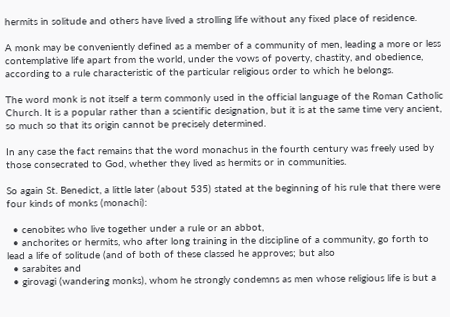hermits in solitude and others have lived a strolling life without any fixed place of residence.

A monk may be conveniently defined as a member of a community of men, leading a more or less contemplative life apart from the world, under the vows of poverty, chastity, and obedience, according to a rule characteristic of the particular religious order to which he belongs.

The word monk is not itself a term commonly used in the official language of the Roman Catholic Church. It is a popular rather than a scientific designation, but it is at the same time very ancient, so much so that its origin cannot be precisely determined.

In any case the fact remains that the word monachus in the fourth century was freely used by those consecrated to God, whether they lived as hermits or in communities.

So again St. Benedict, a little later (about 535) stated at the beginning of his rule that there were four kinds of monks (monachi):

  • cenobites who live together under a rule or an abbot,
  • anchorites or hermits, who after long training in the discipline of a community, go forth to lead a life of solitude (and of both of these classed he approves; but also
  • sarabites and
  • girovagi (wandering monks), whom he strongly condemns as men whose religious life is but a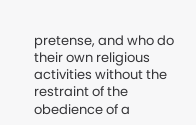pretense, and who do their own religious activities without the restraint of the obedience of a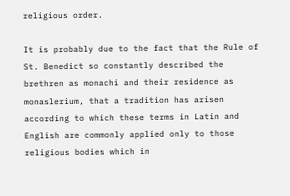religious order.

It is probably due to the fact that the Rule of St. Benedict so constantly described the brethren as monachi and their residence as monaslerium, that a tradition has arisen according to which these terms in Latin and English are commonly applied only to those religious bodies which in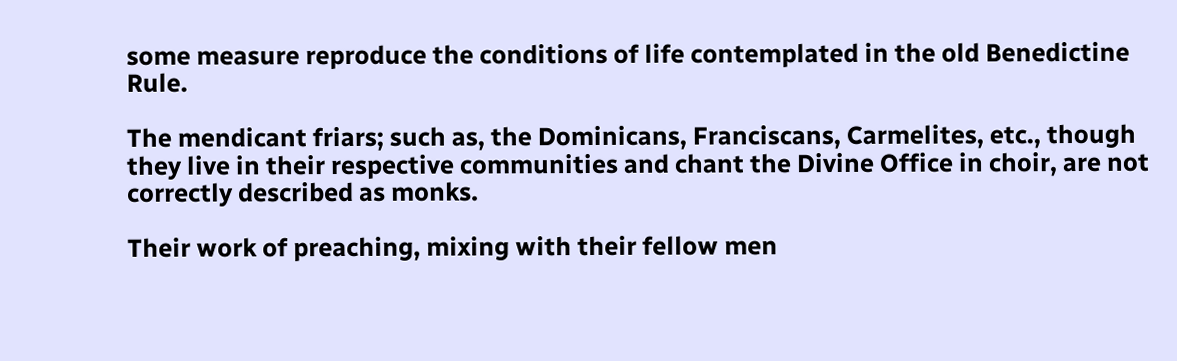some measure reproduce the conditions of life contemplated in the old Benedictine Rule.

The mendicant friars; such as, the Dominicans, Franciscans, Carmelites, etc., though they live in their respective communities and chant the Divine Office in choir, are not correctly described as monks.

Their work of preaching, mixing with their fellow men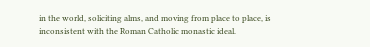in the world, soliciting alms, and moving from place to place, is inconsistent with the Roman Catholic monastic ideal.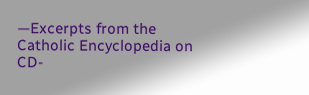—Excerpts from the Catholic Encyclopedia on CD-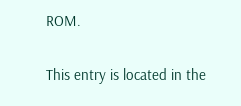ROM.

This entry is located in the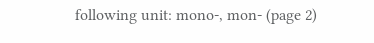following unit: mono-, mon- (page 2)